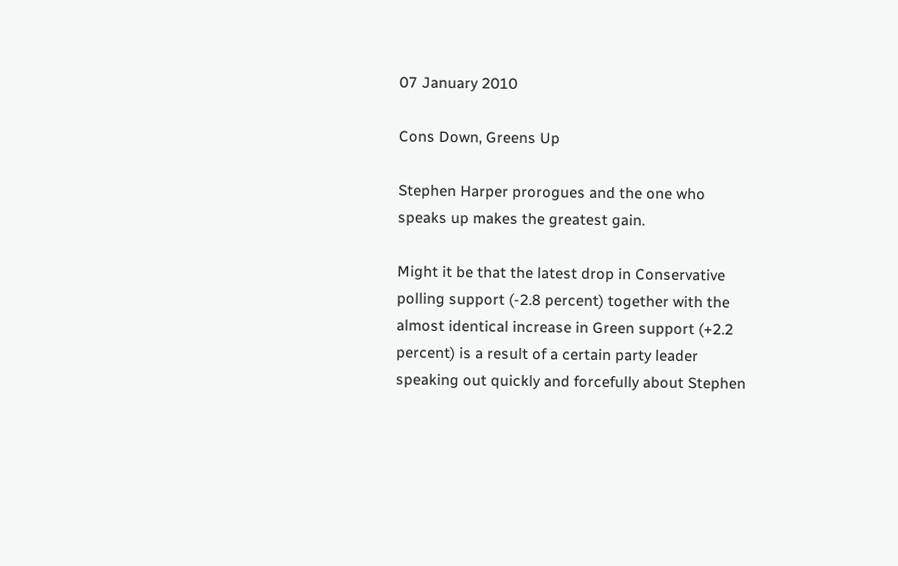07 January 2010

Cons Down, Greens Up

Stephen Harper prorogues and the one who speaks up makes the greatest gain.

Might it be that the latest drop in Conservative polling support (-2.8 percent) together with the almost identical increase in Green support (+2.2 percent) is a result of a certain party leader speaking out quickly and forcefully about Stephen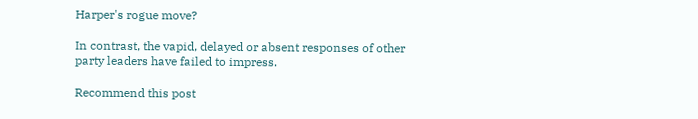Harper's rogue move?

In contrast, the vapid, delayed or absent responses of other party leaders have failed to impress.

Recommend this post